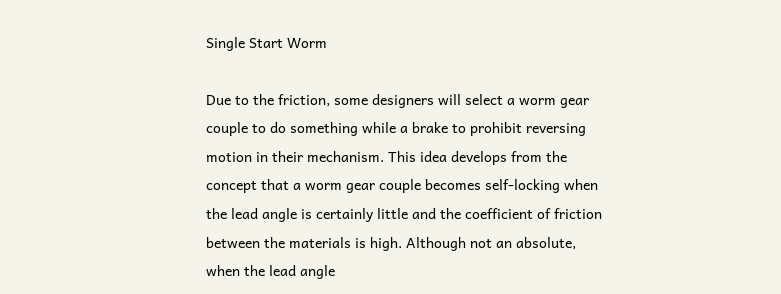Single Start Worm

Due to the friction, some designers will select a worm gear couple to do something while a brake to prohibit reversing motion in their mechanism. This idea develops from the concept that a worm gear couple becomes self-locking when the lead angle is certainly little and the coefficient of friction between the materials is high. Although not an absolute, when the lead angle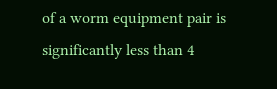of a worm equipment pair is significantly less than 4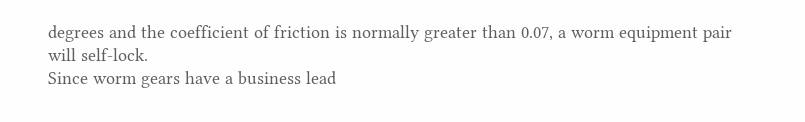degrees and the coefficient of friction is normally greater than 0.07, a worm equipment pair will self-lock.
Since worm gears have a business lead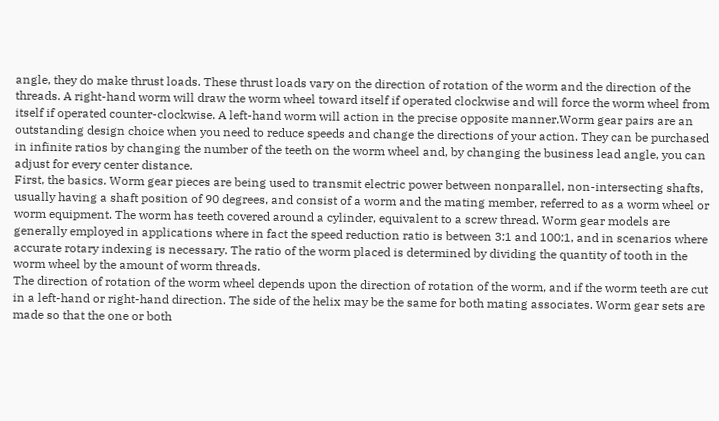angle, they do make thrust loads. These thrust loads vary on the direction of rotation of the worm and the direction of the threads. A right-hand worm will draw the worm wheel toward itself if operated clockwise and will force the worm wheel from itself if operated counter-clockwise. A left-hand worm will action in the precise opposite manner.Worm gear pairs are an outstanding design choice when you need to reduce speeds and change the directions of your action. They can be purchased in infinite ratios by changing the number of the teeth on the worm wheel and, by changing the business lead angle, you can adjust for every center distance.
First, the basics. Worm gear pieces are being used to transmit electric power between nonparallel, non-intersecting shafts, usually having a shaft position of 90 degrees, and consist of a worm and the mating member, referred to as a worm wheel or worm equipment. The worm has teeth covered around a cylinder, equivalent to a screw thread. Worm gear models are generally employed in applications where in fact the speed reduction ratio is between 3:1 and 100:1, and in scenarios where accurate rotary indexing is necessary. The ratio of the worm placed is determined by dividing the quantity of tooth in the worm wheel by the amount of worm threads.
The direction of rotation of the worm wheel depends upon the direction of rotation of the worm, and if the worm teeth are cut in a left-hand or right-hand direction. The side of the helix may be the same for both mating associates. Worm gear sets are made so that the one or both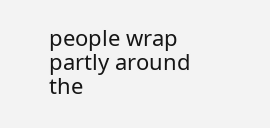people wrap partly around the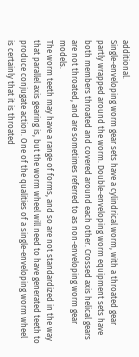additional.
Single-enveloping worm gear sets have a cylindrical worm, with a throated gear partly wrapped around the worm. Double-enveloping worm equipment sets have both members throated and covered around each other. Crossed axis helical gears are not throated, and are sometimes referred to as non-enveloping worm gear models.
The worm teeth may have a range of forms, and so are not standardized in the way that parallel axis gearing is, but the worm wheel will need to have generated teeth to produce conjugate action. One of the qualities of a single-enveloping worm wheel is certainly that it is throated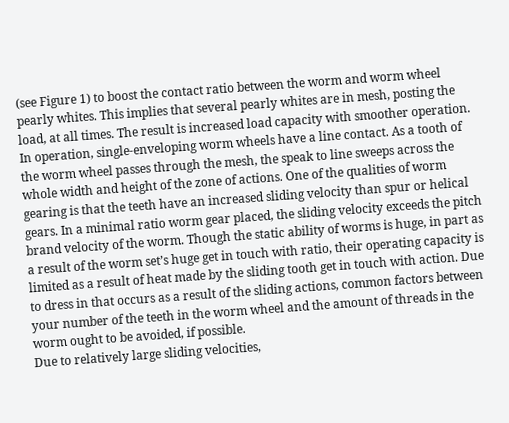(see Figure 1) to boost the contact ratio between the worm and worm wheel pearly whites. This implies that several pearly whites are in mesh, posting the load, at all times. The result is increased load capacity with smoother operation.
In operation, single-enveloping worm wheels have a line contact. As a tooth of the worm wheel passes through the mesh, the speak to line sweeps across the whole width and height of the zone of actions. One of the qualities of worm gearing is that the teeth have an increased sliding velocity than spur or helical gears. In a minimal ratio worm gear placed, the sliding velocity exceeds the pitch brand velocity of the worm. Though the static ability of worms is huge, in part as a result of the worm set’s huge get in touch with ratio, their operating capacity is limited as a result of heat made by the sliding tooth get in touch with action. Due to dress in that occurs as a result of the sliding actions, common factors between your number of the teeth in the worm wheel and the amount of threads in the worm ought to be avoided, if possible.
Due to relatively large sliding velocities,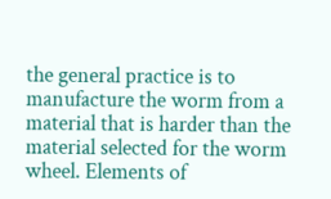the general practice is to manufacture the worm from a material that is harder than the material selected for the worm wheel. Elements of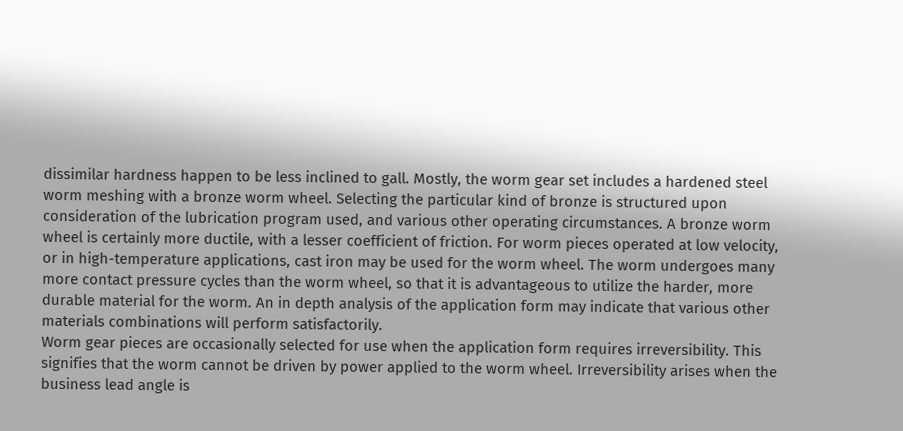dissimilar hardness happen to be less inclined to gall. Mostly, the worm gear set includes a hardened steel worm meshing with a bronze worm wheel. Selecting the particular kind of bronze is structured upon consideration of the lubrication program used, and various other operating circumstances. A bronze worm wheel is certainly more ductile, with a lesser coefficient of friction. For worm pieces operated at low velocity, or in high-temperature applications, cast iron may be used for the worm wheel. The worm undergoes many more contact pressure cycles than the worm wheel, so that it is advantageous to utilize the harder, more durable material for the worm. An in depth analysis of the application form may indicate that various other materials combinations will perform satisfactorily.
Worm gear pieces are occasionally selected for use when the application form requires irreversibility. This signifies that the worm cannot be driven by power applied to the worm wheel. Irreversibility arises when the business lead angle is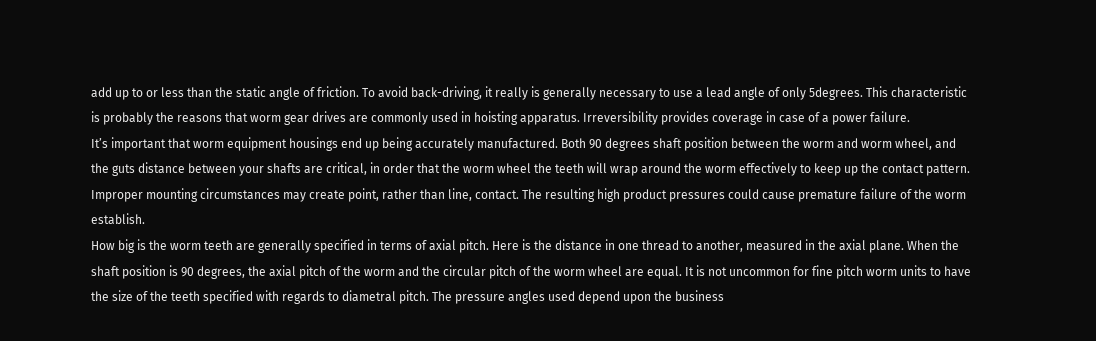add up to or less than the static angle of friction. To avoid back-driving, it really is generally necessary to use a lead angle of only 5degrees. This characteristic is probably the reasons that worm gear drives are commonly used in hoisting apparatus. Irreversibility provides coverage in case of a power failure.
It’s important that worm equipment housings end up being accurately manufactured. Both 90 degrees shaft position between the worm and worm wheel, and the guts distance between your shafts are critical, in order that the worm wheel the teeth will wrap around the worm effectively to keep up the contact pattern. Improper mounting circumstances may create point, rather than line, contact. The resulting high product pressures could cause premature failure of the worm establish.
How big is the worm teeth are generally specified in terms of axial pitch. Here is the distance in one thread to another, measured in the axial plane. When the shaft position is 90 degrees, the axial pitch of the worm and the circular pitch of the worm wheel are equal. It is not uncommon for fine pitch worm units to have the size of the teeth specified with regards to diametral pitch. The pressure angles used depend upon the business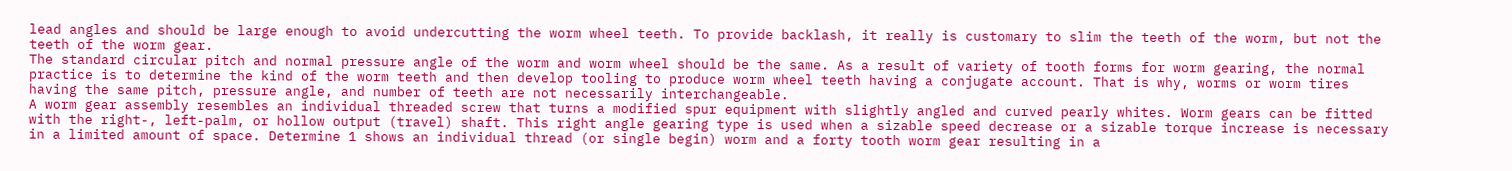lead angles and should be large enough to avoid undercutting the worm wheel teeth. To provide backlash, it really is customary to slim the teeth of the worm, but not the teeth of the worm gear.
The standard circular pitch and normal pressure angle of the worm and worm wheel should be the same. As a result of variety of tooth forms for worm gearing, the normal practice is to determine the kind of the worm teeth and then develop tooling to produce worm wheel teeth having a conjugate account. That is why, worms or worm tires having the same pitch, pressure angle, and number of teeth are not necessarily interchangeable.
A worm gear assembly resembles an individual threaded screw that turns a modified spur equipment with slightly angled and curved pearly whites. Worm gears can be fitted with the right-, left-palm, or hollow output (travel) shaft. This right angle gearing type is used when a sizable speed decrease or a sizable torque increase is necessary in a limited amount of space. Determine 1 shows an individual thread (or single begin) worm and a forty tooth worm gear resulting in a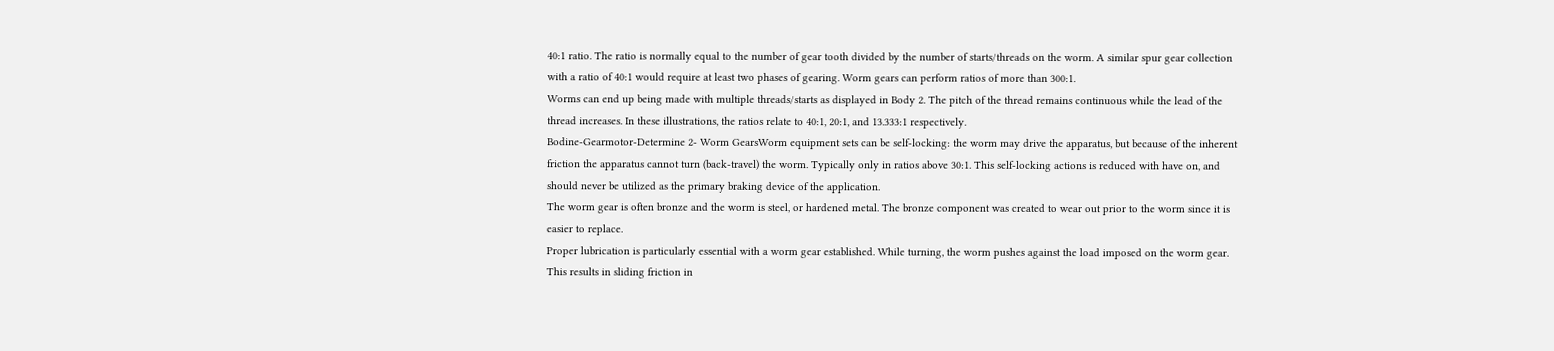40:1 ratio. The ratio is normally equal to the number of gear tooth divided by the number of starts/threads on the worm. A similar spur gear collection with a ratio of 40:1 would require at least two phases of gearing. Worm gears can perform ratios of more than 300:1.
Worms can end up being made with multiple threads/starts as displayed in Body 2. The pitch of the thread remains continuous while the lead of the thread increases. In these illustrations, the ratios relate to 40:1, 20:1, and 13.333:1 respectively.
Bodine-Gearmotor-Determine 2- Worm GearsWorm equipment sets can be self-locking: the worm may drive the apparatus, but because of the inherent friction the apparatus cannot turn (back-travel) the worm. Typically only in ratios above 30:1. This self-locking actions is reduced with have on, and should never be utilized as the primary braking device of the application.
The worm gear is often bronze and the worm is steel, or hardened metal. The bronze component was created to wear out prior to the worm since it is easier to replace.
Proper lubrication is particularly essential with a worm gear established. While turning, the worm pushes against the load imposed on the worm gear. This results in sliding friction in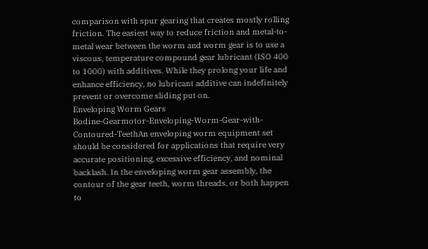comparison with spur gearing that creates mostly rolling friction. The easiest way to reduce friction and metal-to-metal wear between the worm and worm gear is to use a viscous, temperature compound gear lubricant (ISO 400 to 1000) with additives. While they prolong your life and enhance efficiency, no lubricant additive can indefinitely prevent or overcome sliding put on.
Enveloping Worm Gears
Bodine-Gearmotor-Enveloping-Worm-Gear-with-Contoured-TeethAn enveloping worm equipment set should be considered for applications that require very accurate positioning, excessive efficiency, and nominal backlash. In the enveloping worm gear assembly, the contour of the gear teeth, worm threads, or both happen to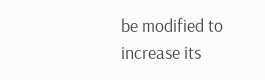be modified to increase its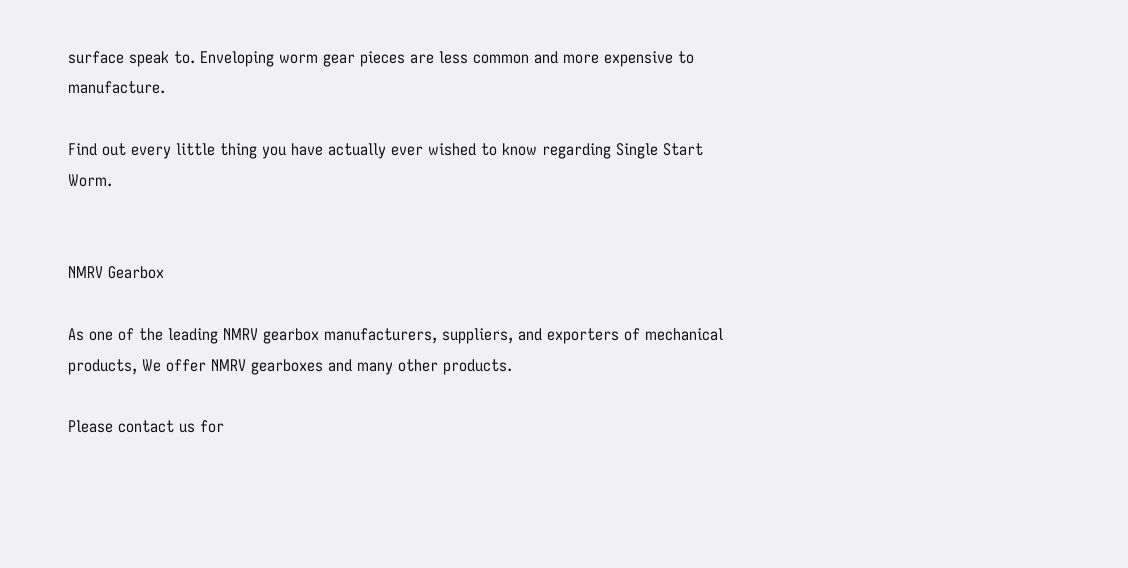surface speak to. Enveloping worm gear pieces are less common and more expensive to manufacture.

Find out every little thing you have actually ever wished to know regarding Single Start Worm.


NMRV Gearbox

As one of the leading NMRV gearbox manufacturers, suppliers, and exporters of mechanical products, We offer NMRV gearboxes and many other products.

Please contact us for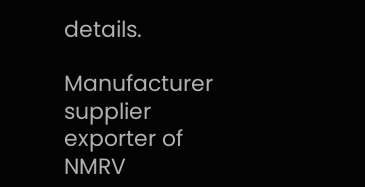details.

Manufacturer supplier exporter of NMRV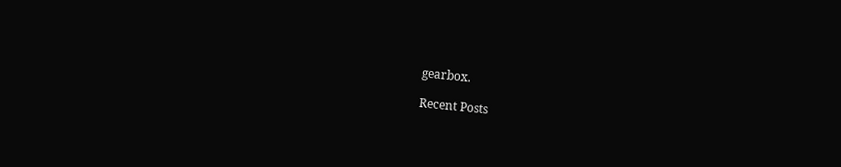gearbox.

Recent Posts